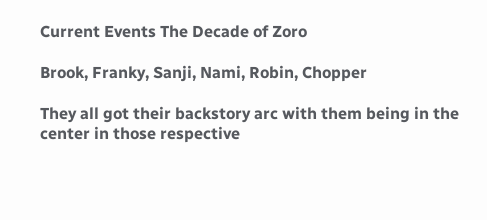Current Events The Decade of Zoro

Brook, Franky, Sanji, Nami, Robin, Chopper

They all got their backstory arc with them being in the center in those respective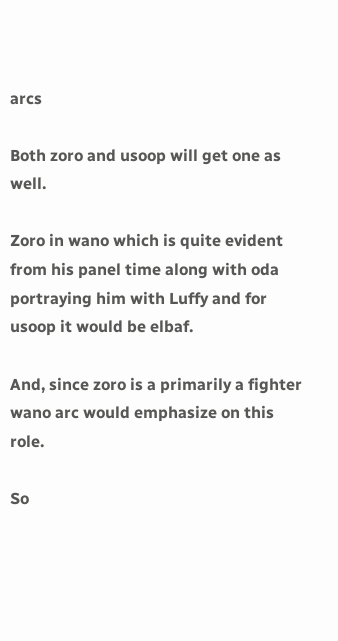arcs

Both zoro and usoop will get one as well.

Zoro in wano which is quite evident from his panel time along with oda portraying him with Luffy and for usoop it would be elbaf.

And, since zoro is a primarily a fighter wano arc would emphasize on this role.

So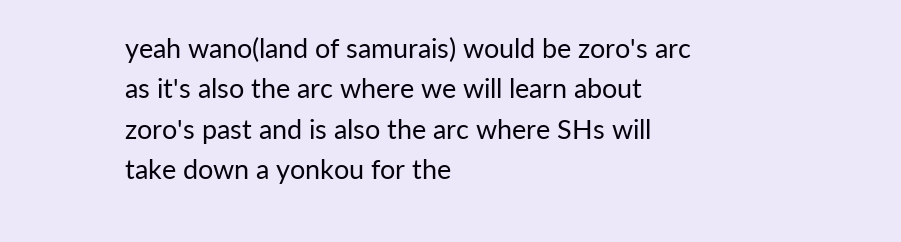yeah wano(land of samurais) would be zoro's arc as it's also the arc where we will learn about zoro's past and is also the arc where SHs will take down a yonkou for the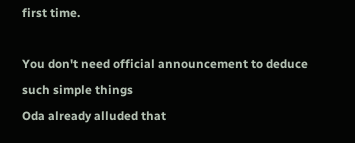first time.

You don't need official announcement to deduce such simple things
Oda already alluded that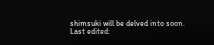shimsuki will be delved into soon.
Last edited: